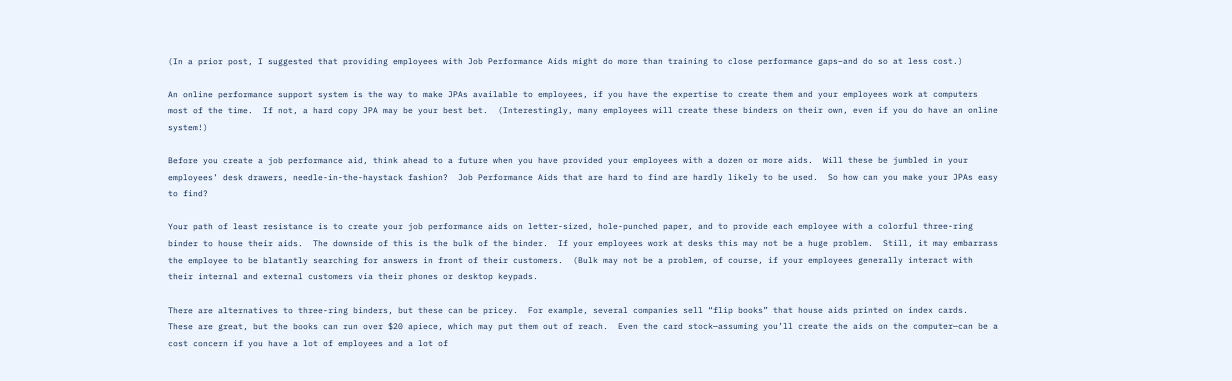(In a prior post, I suggested that providing employees with Job Performance Aids might do more than training to close performance gaps–and do so at less cost.)

An online performance support system is the way to make JPAs available to employees, if you have the expertise to create them and your employees work at computers most of the time.  If not, a hard copy JPA may be your best bet.  (Interestingly, many employees will create these binders on their own, even if you do have an online system!)

Before you create a job performance aid, think ahead to a future when you have provided your employees with a dozen or more aids.  Will these be jumbled in your employees’ desk drawers, needle-in-the-haystack fashion?  Job Performance Aids that are hard to find are hardly likely to be used.  So how can you make your JPAs easy to find?

Your path of least resistance is to create your job performance aids on letter-sized, hole-punched paper, and to provide each employee with a colorful three-ring binder to house their aids.  The downside of this is the bulk of the binder.  If your employees work at desks this may not be a huge problem.  Still, it may embarrass the employee to be blatantly searching for answers in front of their customers.  (Bulk may not be a problem, of course, if your employees generally interact with their internal and external customers via their phones or desktop keypads.

There are alternatives to three-ring binders, but these can be pricey.  For example, several companies sell “flip books” that house aids printed on index cards.  These are great, but the books can run over $20 apiece, which may put them out of reach.  Even the card stock—assuming you’ll create the aids on the computer—can be a cost concern if you have a lot of employees and a lot of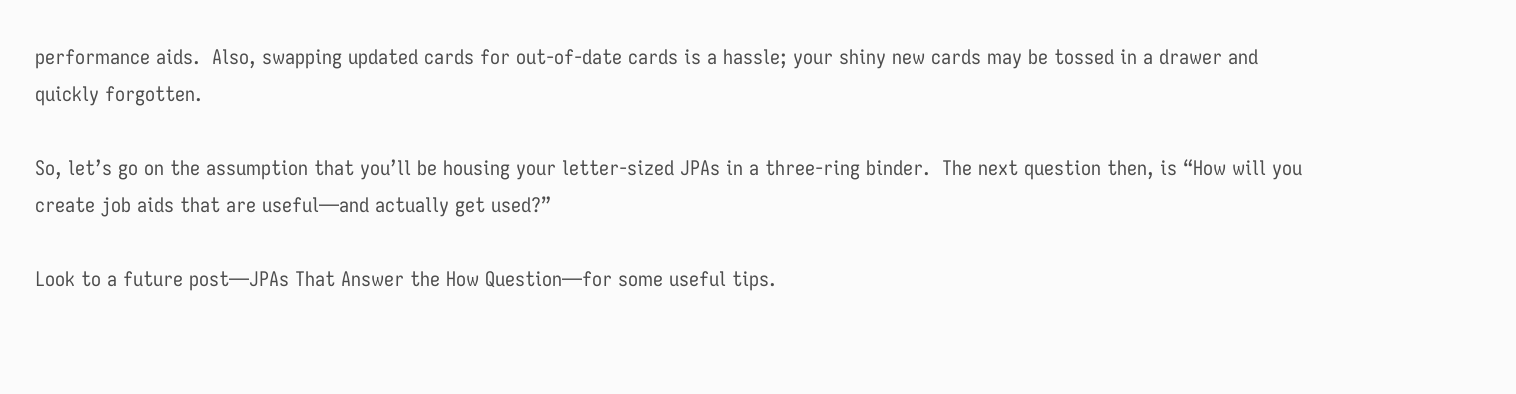performance aids.  Also, swapping updated cards for out-of-date cards is a hassle; your shiny new cards may be tossed in a drawer and quickly forgotten.

So, let’s go on the assumption that you’ll be housing your letter-sized JPAs in a three-ring binder.  The next question then, is “How will you create job aids that are useful—and actually get used?”

Look to a future post—JPAs That Answer the How Question—for some useful tips.